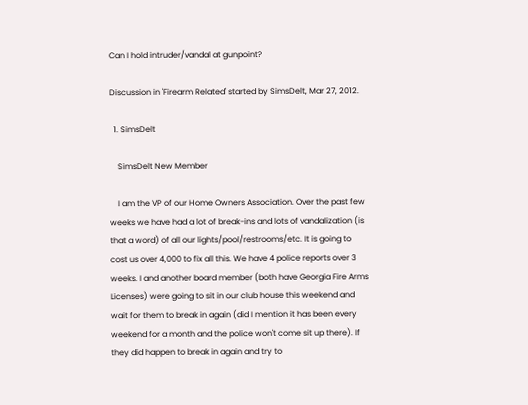Can I hold intruder/vandal at gunpoint?

Discussion in 'Firearm Related' started by SimsDelt, Mar 27, 2012.

  1. SimsDelt

    SimsDelt New Member

    I am the VP of our Home Owners Association. Over the past few weeks we have had a lot of break-ins and lots of vandalization (is that a word) of all our lights/pool/restrooms/etc. It is going to cost us over 4,000 to fix all this. We have 4 police reports over 3 weeks. I and another board member (both have Georgia Fire Arms Licenses) were going to sit in our club house this weekend and wait for them to break in again (did I mention it has been every weekend for a month and the police won't come sit up there). If they did happen to break in again and try to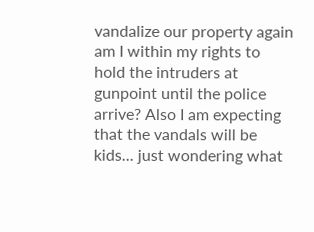vandalize our property again am I within my rights to hold the intruders at gunpoint until the police arrive? Also I am expecting that the vandals will be kids... just wondering what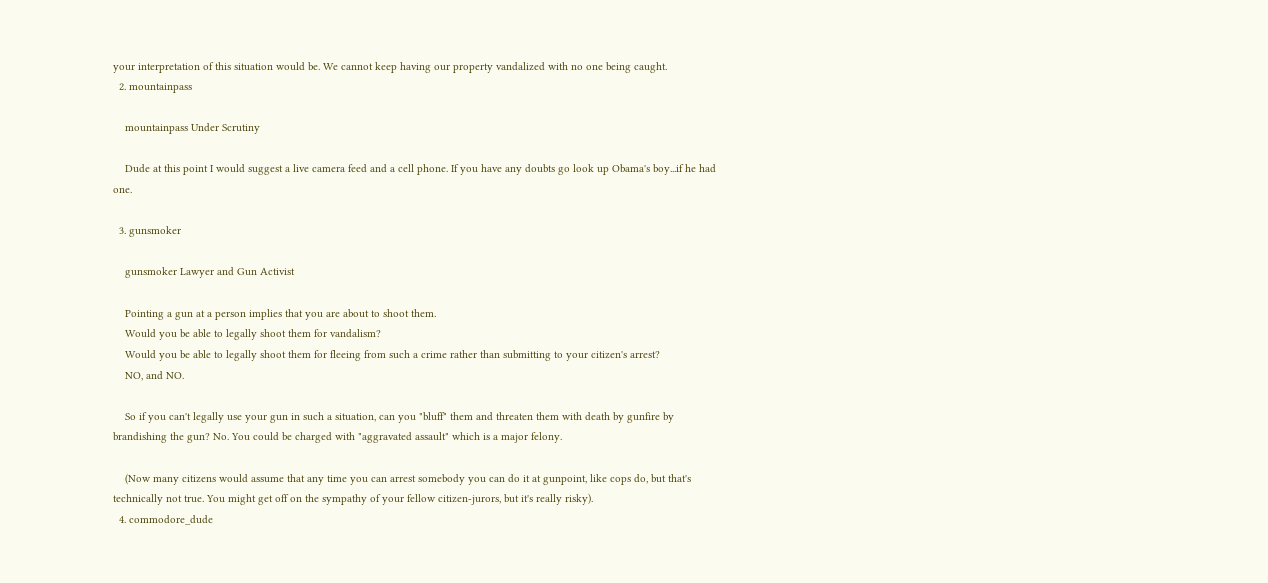your interpretation of this situation would be. We cannot keep having our property vandalized with no one being caught.
  2. mountainpass

    mountainpass Under Scrutiny

    Dude at this point I would suggest a live camera feed and a cell phone. If you have any doubts go look up Obama's boy...if he had one.

  3. gunsmoker

    gunsmoker Lawyer and Gun Activist

    Pointing a gun at a person implies that you are about to shoot them.
    Would you be able to legally shoot them for vandalism?
    Would you be able to legally shoot them for fleeing from such a crime rather than submitting to your citizen's arrest?
    NO, and NO.

    So if you can't legally use your gun in such a situation, can you "bluff" them and threaten them with death by gunfire by brandishing the gun? No. You could be charged with "aggravated assault" which is a major felony.

    (Now many citizens would assume that any time you can arrest somebody you can do it at gunpoint, like cops do, but that's technically not true. You might get off on the sympathy of your fellow citizen-jurors, but it's really risky).
  4. commodore_dude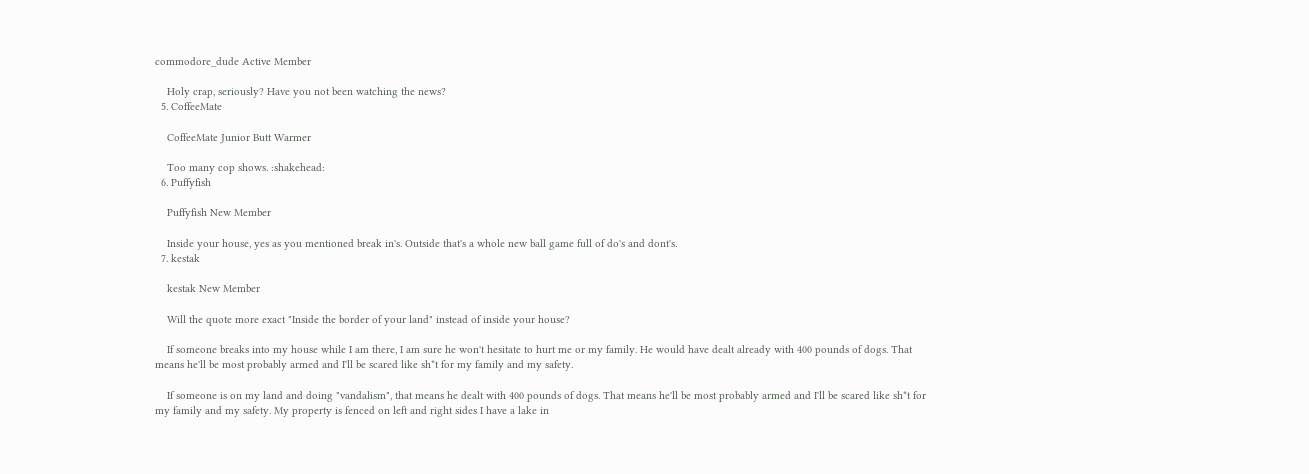commodore_dude Active Member

    Holy crap, seriously? Have you not been watching the news?
  5. CoffeeMate

    CoffeeMate Junior Butt Warmer

    Too many cop shows. :shakehead:
  6. Puffyfish

    Puffyfish New Member

    Inside your house, yes as you mentioned break in's. Outside that's a whole new ball game full of do's and dont's.
  7. kestak

    kestak New Member

    Will the quote more exact "Inside the border of your land" instead of inside your house?

    If someone breaks into my house while I am there, I am sure he won't hesitate to hurt me or my family. He would have dealt already with 400 pounds of dogs. That means he'll be most probably armed and I'll be scared like sh*t for my family and my safety.

    If someone is on my land and doing "vandalism", that means he dealt with 400 pounds of dogs. That means he'll be most probably armed and I'll be scared like sh*t for my family and my safety. My property is fenced on left and right sides I have a lake in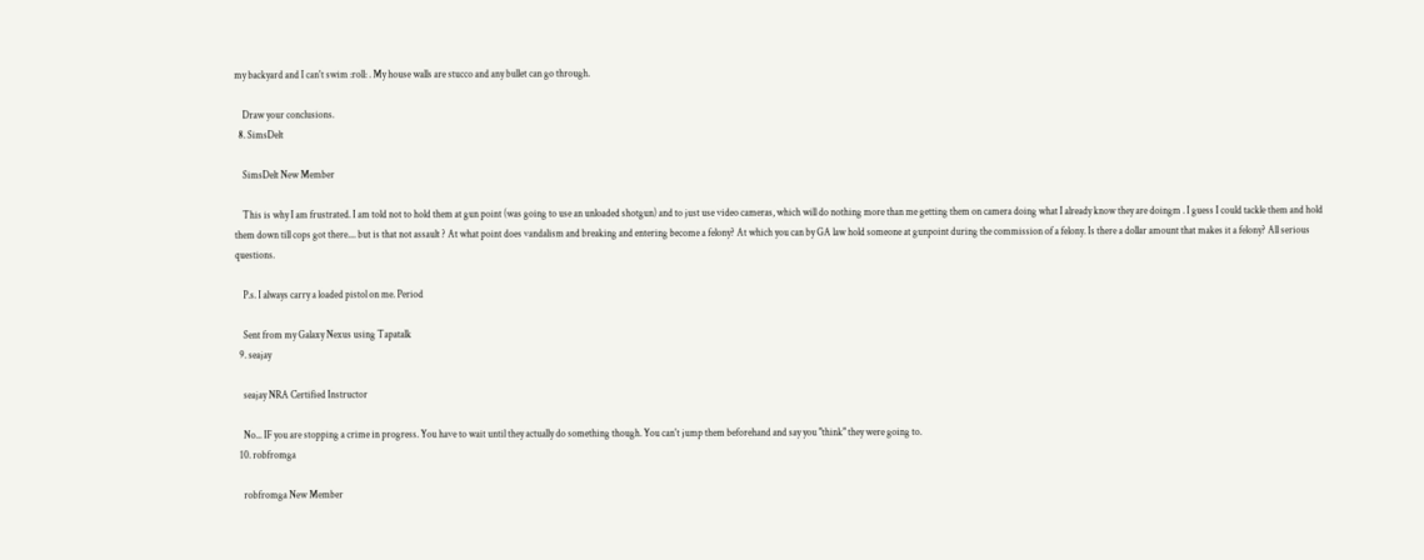my backyard and I can't swim :roll: . My house walls are stucco and any bullet can go through.

    Draw your conclusions.
  8. SimsDelt

    SimsDelt New Member

    This is why I am frustrated. I am told not to hold them at gun point (was going to use an unloaded shotgun) and to just use video cameras, which will do nothing more than me getting them on camera doing what I already know they are doingm . I guess I could tackle them and hold them down till cops got there.... but is that not assault ? At what point does vandalism and breaking and entering become a felony? At which you can by GA law hold someone at gunpoint during the commission of a felony. Is there a dollar amount that makes it a felony? All serious questions.

    P.s. I always carry a loaded pistol on me. Period

    Sent from my Galaxy Nexus using Tapatalk
  9. seajay

    seajay NRA Certified Instructor

    No... IF you are stopping a crime in progress. You have to wait until they actually do something though. You can't jump them beforehand and say you "think" they were going to.
  10. robfromga

    robfromga New Member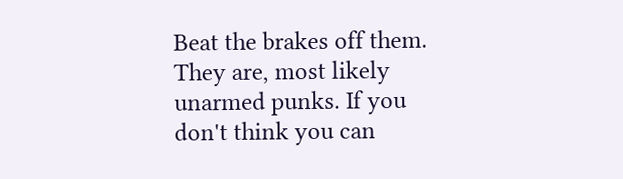Beat the brakes off them. They are, most likely unarmed punks. If you don't think you can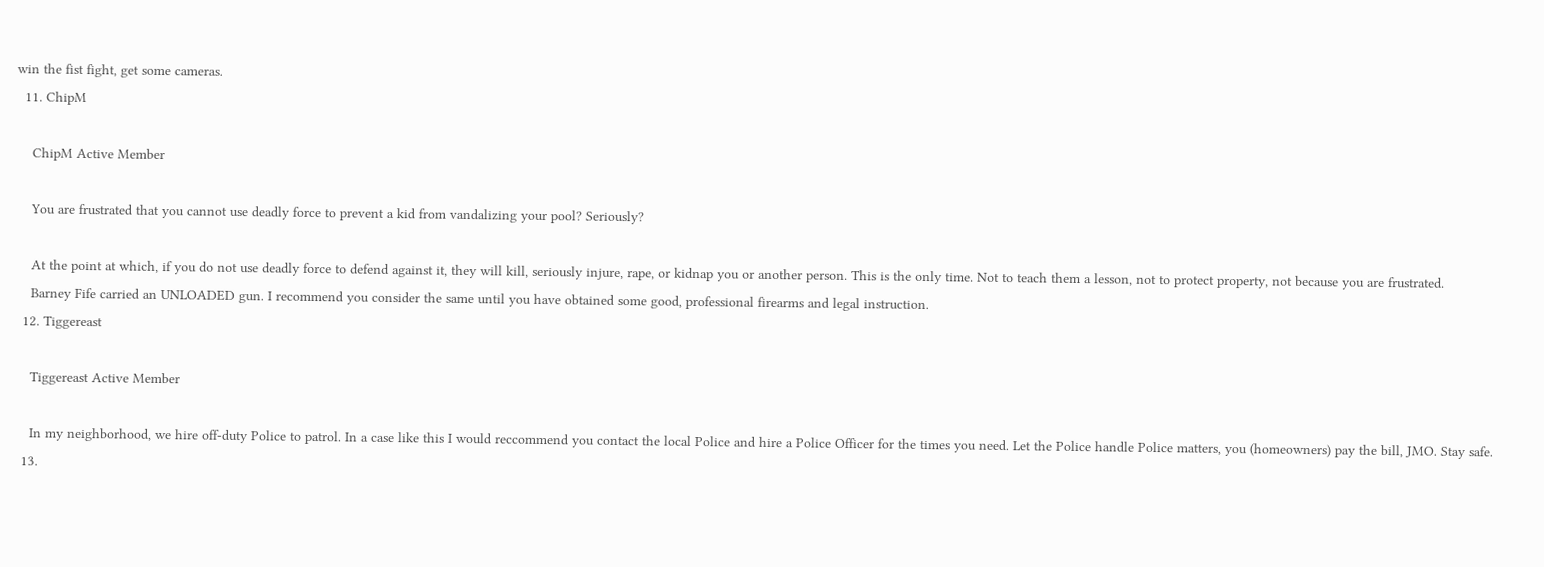win the fist fight, get some cameras.
  11. ChipM

    ChipM Active Member

    You are frustrated that you cannot use deadly force to prevent a kid from vandalizing your pool? Seriously?

    At the point at which, if you do not use deadly force to defend against it, they will kill, seriously injure, rape, or kidnap you or another person. This is the only time. Not to teach them a lesson, not to protect property, not because you are frustrated.
    Barney Fife carried an UNLOADED gun. I recommend you consider the same until you have obtained some good, professional firearms and legal instruction.
  12. Tiggereast

    Tiggereast Active Member

    In my neighborhood, we hire off-duty Police to patrol. In a case like this I would reccommend you contact the local Police and hire a Police Officer for the times you need. Let the Police handle Police matters, you (homeowners) pay the bill, JMO. Stay safe.
  13.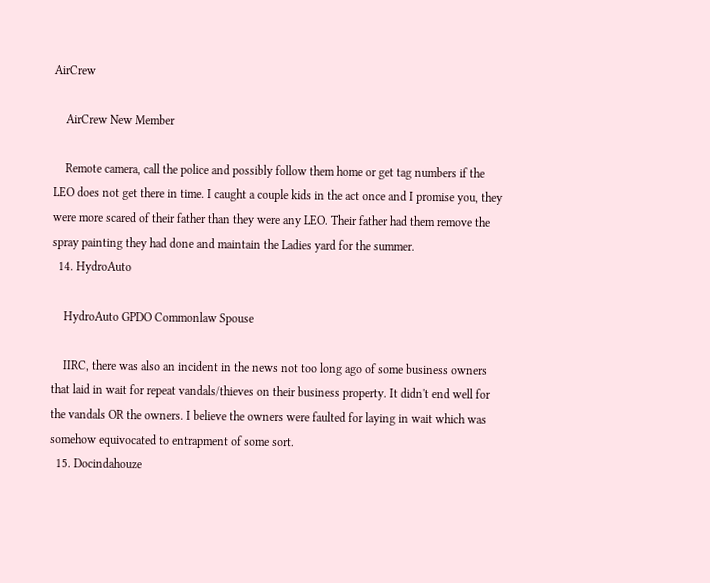AirCrew

    AirCrew New Member

    Remote camera, call the police and possibly follow them home or get tag numbers if the LEO does not get there in time. I caught a couple kids in the act once and I promise you, they were more scared of their father than they were any LEO. Their father had them remove the spray painting they had done and maintain the Ladies yard for the summer.
  14. HydroAuto

    HydroAuto GPDO Commonlaw Spouse

    IIRC, there was also an incident in the news not too long ago of some business owners that laid in wait for repeat vandals/thieves on their business property. It didn't end well for the vandals OR the owners. I believe the owners were faulted for laying in wait which was somehow equivocated to entrapment of some sort.
  15. Docindahouze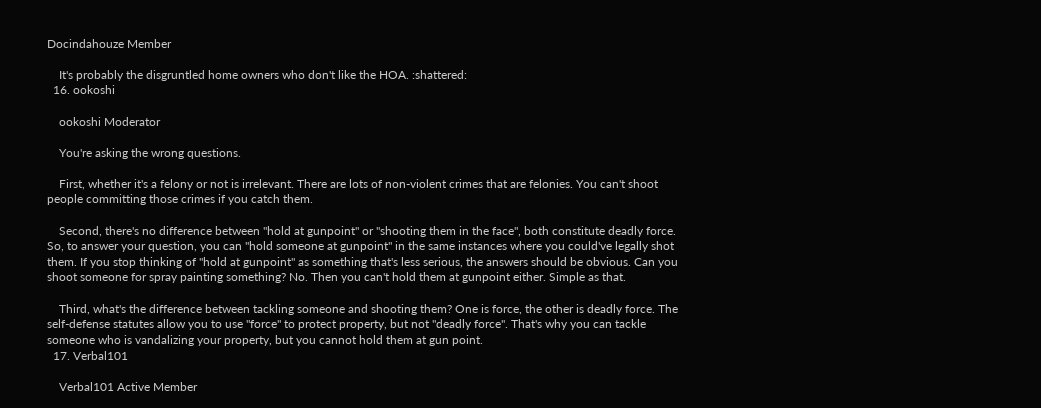Docindahouze Member

    It's probably the disgruntled home owners who don't like the HOA. :shattered:
  16. ookoshi

    ookoshi Moderator

    You're asking the wrong questions.

    First, whether it's a felony or not is irrelevant. There are lots of non-violent crimes that are felonies. You can't shoot people committing those crimes if you catch them.

    Second, there's no difference between "hold at gunpoint" or "shooting them in the face", both constitute deadly force. So, to answer your question, you can "hold someone at gunpoint" in the same instances where you could've legally shot them. If you stop thinking of "hold at gunpoint" as something that's less serious, the answers should be obvious. Can you shoot someone for spray painting something? No. Then you can't hold them at gunpoint either. Simple as that.

    Third, what's the difference between tackling someone and shooting them? One is force, the other is deadly force. The self-defense statutes allow you to use "force" to protect property, but not "deadly force". That's why you can tackle someone who is vandalizing your property, but you cannot hold them at gun point.
  17. Verbal101

    Verbal101 Active Member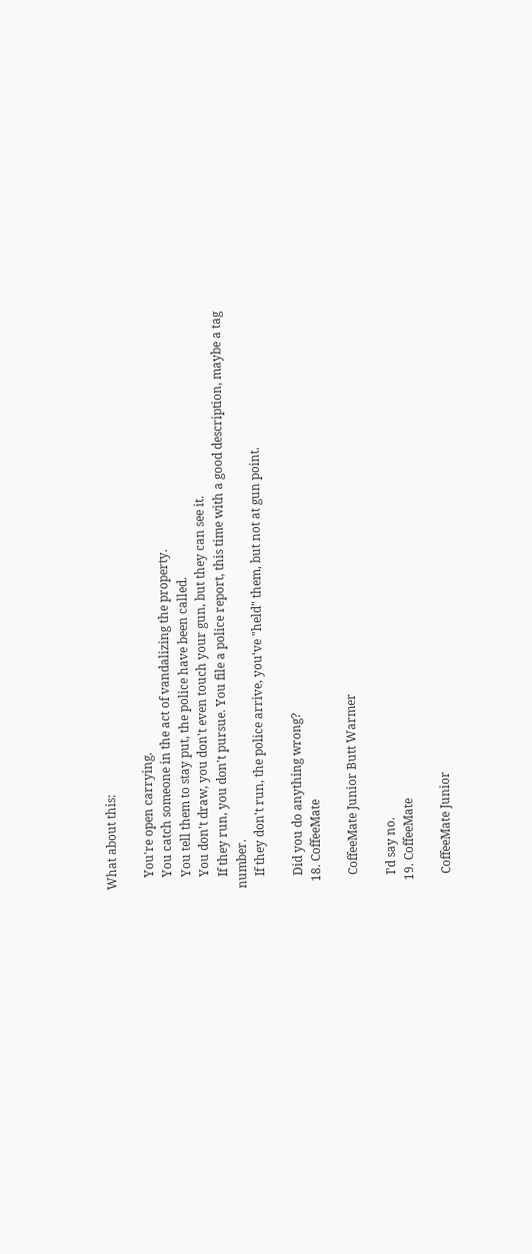What about this:

    You're open carrying.
    You catch someone in the act of vandalizing the property.
    You tell them to stay put, the police have been called.
    You don't draw, you don't even touch your gun, but they can see it.
    If they run, you don't pursue. You file a police report, this time with a good description, maybe a tag number.
    If they don't run, the police arrive, you've "held" them, but not at gun point.

    Did you do anything wrong?
  18. CoffeeMate

    CoffeeMate Junior Butt Warmer

    I'd say no.
  19. CoffeeMate

    CoffeeMate Junior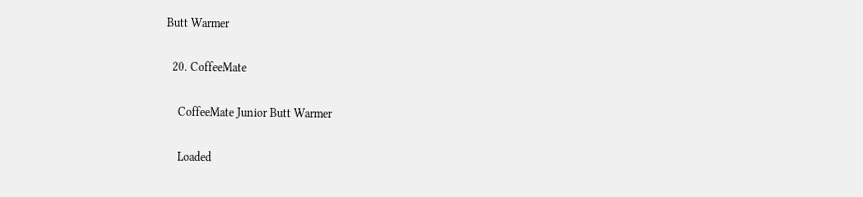Butt Warmer

  20. CoffeeMate

    CoffeeMate Junior Butt Warmer

    Loaded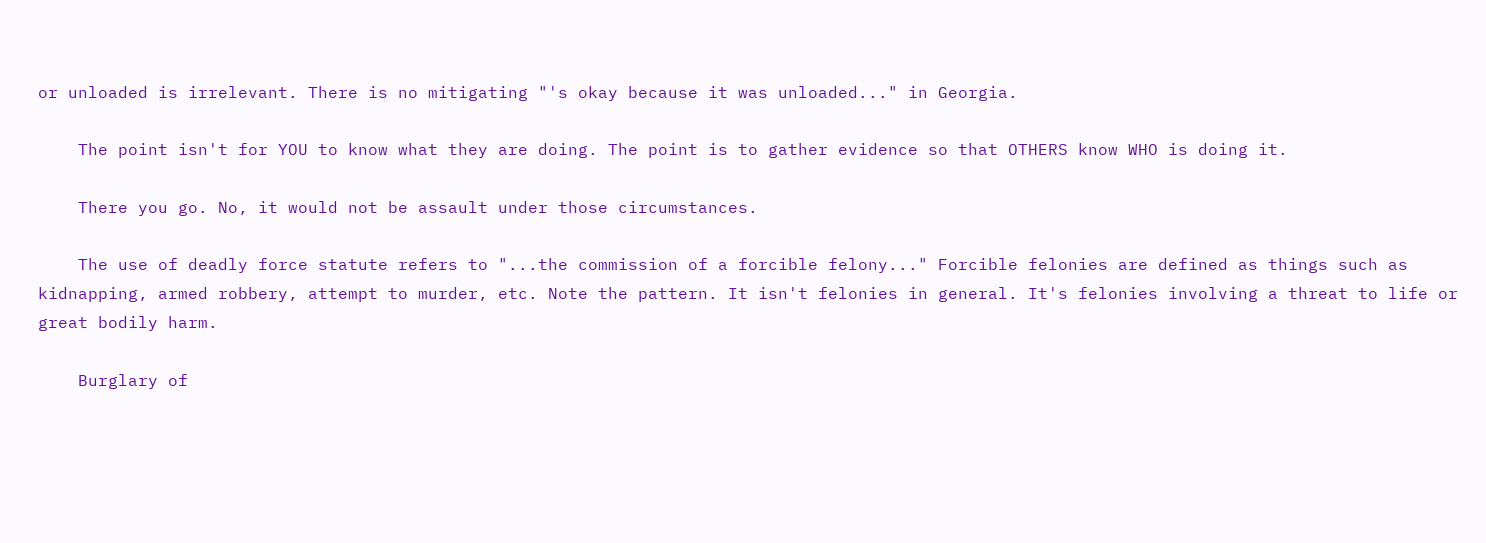or unloaded is irrelevant. There is no mitigating "'s okay because it was unloaded..." in Georgia.

    The point isn't for YOU to know what they are doing. The point is to gather evidence so that OTHERS know WHO is doing it.

    There you go. No, it would not be assault under those circumstances.

    The use of deadly force statute refers to "...the commission of a forcible felony..." Forcible felonies are defined as things such as kidnapping, armed robbery, attempt to murder, etc. Note the pattern. It isn't felonies in general. It's felonies involving a threat to life or great bodily harm.

    Burglary of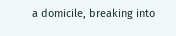a domicile, breaking into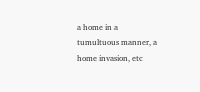a home in a tumultuous manner, a home invasion, etc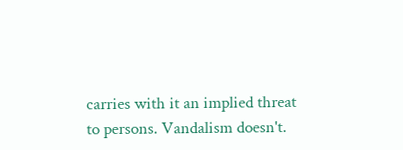carries with it an implied threat to persons. Vandalism doesn't.